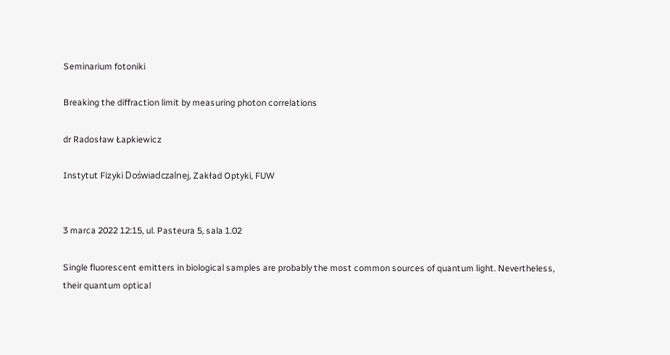Seminarium fotoniki

Breaking the diffraction limit by measuring photon correlations

dr Radosław Łapkiewicz

Instytut Fizyki Doświadczalnej, Zakład Optyki, FUW


3 marca 2022 12:15, ul. Pasteura 5, sala 1.02

Single fluorescent emitters in biological samples are probably the most common sources of quantum light. Nevertheless, their quantum optical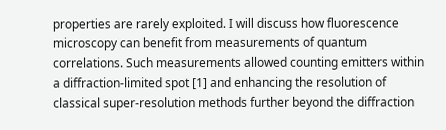properties are rarely exploited. I will discuss how fluorescence microscopy can benefit from measurements of quantum correlations. Such measurements allowed counting emitters within a diffraction-limited spot [1] and enhancing the resolution of classical super-resolution methods further beyond the diffraction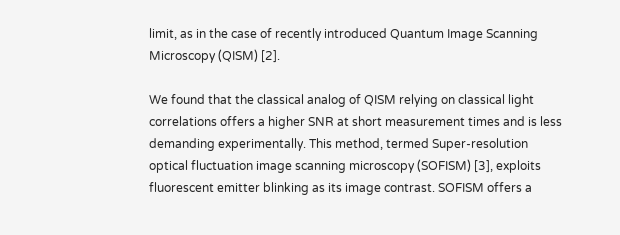limit, as in the case of recently introduced Quantum Image Scanning Microscopy (QISM) [2].

We found that the classical analog of QISM relying on classical light correlations offers a higher SNR at short measurement times and is less demanding experimentally. This method, termed Super-resolution optical fluctuation image scanning microscopy (SOFISM) [3], exploits fluorescent emitter blinking as its image contrast. SOFISM offers a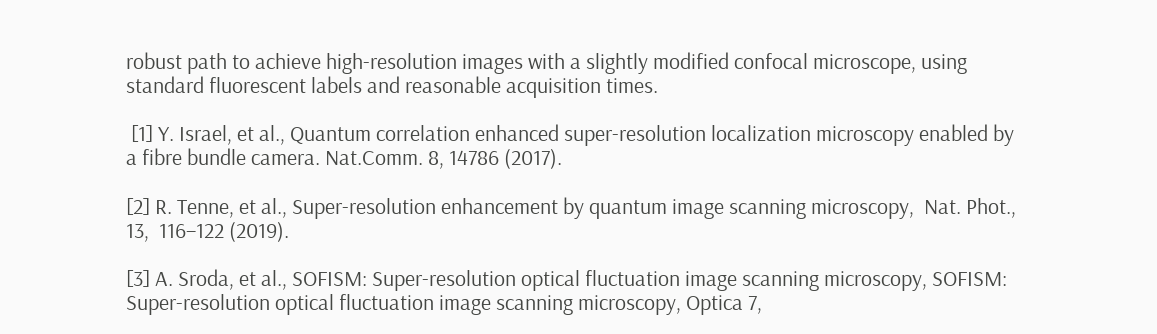robust path to achieve high-resolution images with a slightly modified confocal microscope, using standard fluorescent labels and reasonable acquisition times.

 [1] Y. Israel, et al., Quantum correlation enhanced super-resolution localization microscopy enabled by a fibre bundle camera. Nat.Comm. 8, 14786 (2017).

[2] R. Tenne, et al., Super-resolution enhancement by quantum image scanning microscopy,  Nat. Phot.,  13,  116–122 (2019).

[3] A. Sroda, et al., SOFISM: Super-resolution optical fluctuation image scanning microscopy, SOFISM: Super-resolution optical fluctuation image scanning microscopy, Optica 7,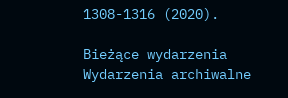1308-1316 (2020).

Bieżące wydarzenia
Wydarzenia archiwalne